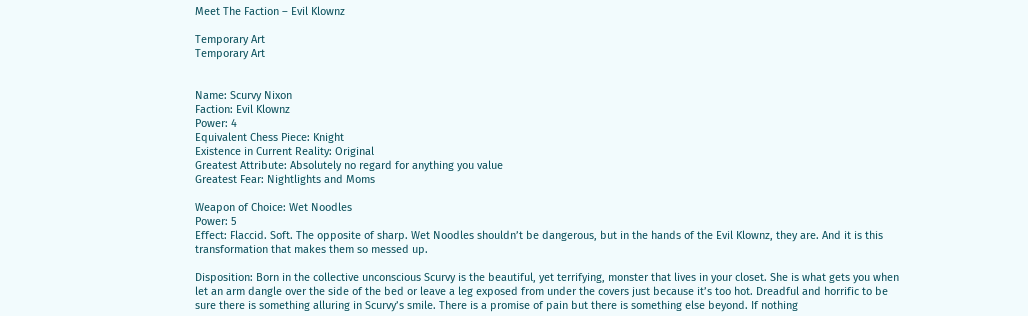Meet The Faction – Evil Klownz

Temporary Art
Temporary Art


Name: Scurvy Nixon
Faction: Evil Klownz
Power: 4
Equivalent Chess Piece: Knight
Existence in Current Reality: Original
Greatest Attribute: Absolutely no regard for anything you value
Greatest Fear: Nightlights and Moms

Weapon of Choice: Wet Noodles
Power: 5
Effect: Flaccid. Soft. The opposite of sharp. Wet Noodles shouldn’t be dangerous, but in the hands of the Evil Klownz, they are. And it is this transformation that makes them so messed up.

Disposition: Born in the collective unconscious Scurvy is the beautiful, yet terrifying, monster that lives in your closet. She is what gets you when let an arm dangle over the side of the bed or leave a leg exposed from under the covers just because it’s too hot. Dreadful and horrific to be sure there is something alluring in Scurvy’s smile. There is a promise of pain but there is something else beyond. If nothing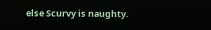else Scurvy is naughty.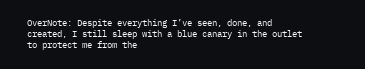OverNote: Despite everything I’ve seen, done, and created, I still sleep with a blue canary in the outlet to protect me from the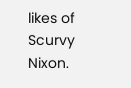likes of Scurvy Nixon.